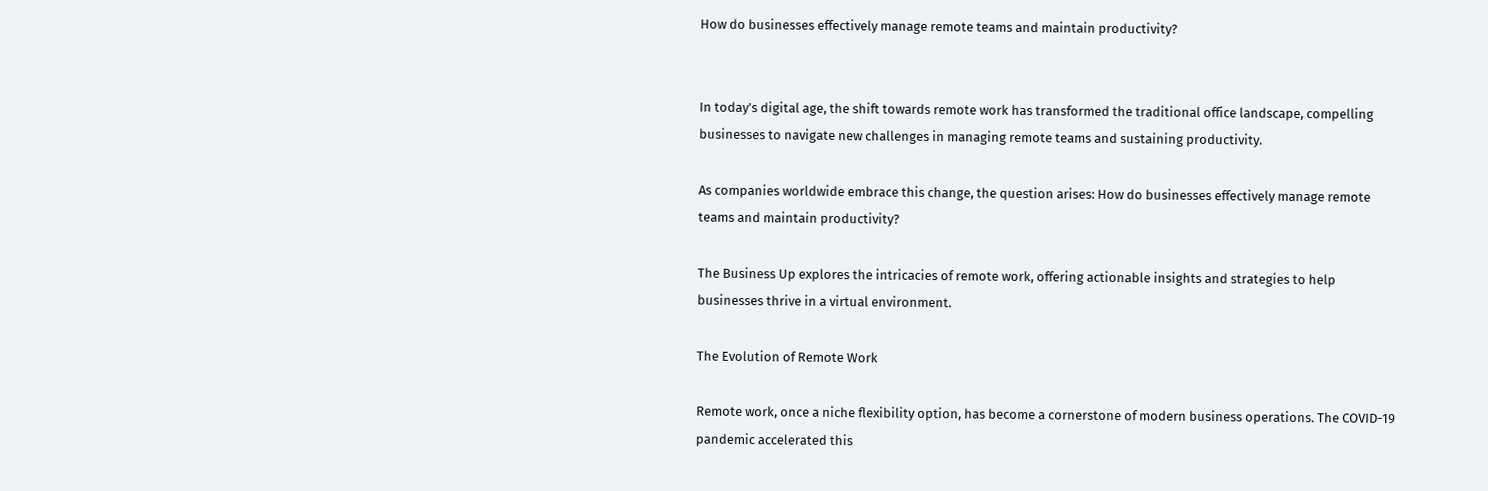How do businesses effectively manage remote teams and maintain productivity?


In today’s digital age, the shift towards remote work has transformed the traditional office landscape, compelling businesses to navigate new challenges in managing remote teams and sustaining productivity.

As companies worldwide embrace this change, the question arises: How do businesses effectively manage remote teams and maintain productivity?

The Business Up explores the intricacies of remote work, offering actionable insights and strategies to help businesses thrive in a virtual environment.

The Evolution of Remote Work

Remote work, once a niche flexibility option, has become a cornerstone of modern business operations. The COVID-19 pandemic accelerated this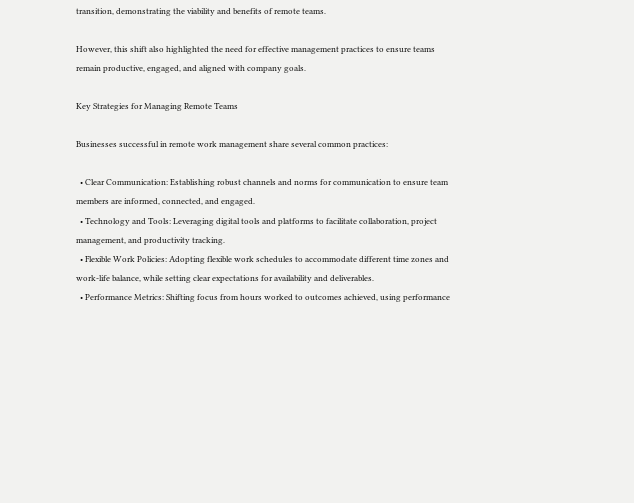transition, demonstrating the viability and benefits of remote teams.

However, this shift also highlighted the need for effective management practices to ensure teams remain productive, engaged, and aligned with company goals.

Key Strategies for Managing Remote Teams

Businesses successful in remote work management share several common practices:

  • Clear Communication: Establishing robust channels and norms for communication to ensure team members are informed, connected, and engaged.
  • Technology and Tools: Leveraging digital tools and platforms to facilitate collaboration, project management, and productivity tracking.
  • Flexible Work Policies: Adopting flexible work schedules to accommodate different time zones and work-life balance, while setting clear expectations for availability and deliverables.
  • Performance Metrics: Shifting focus from hours worked to outcomes achieved, using performance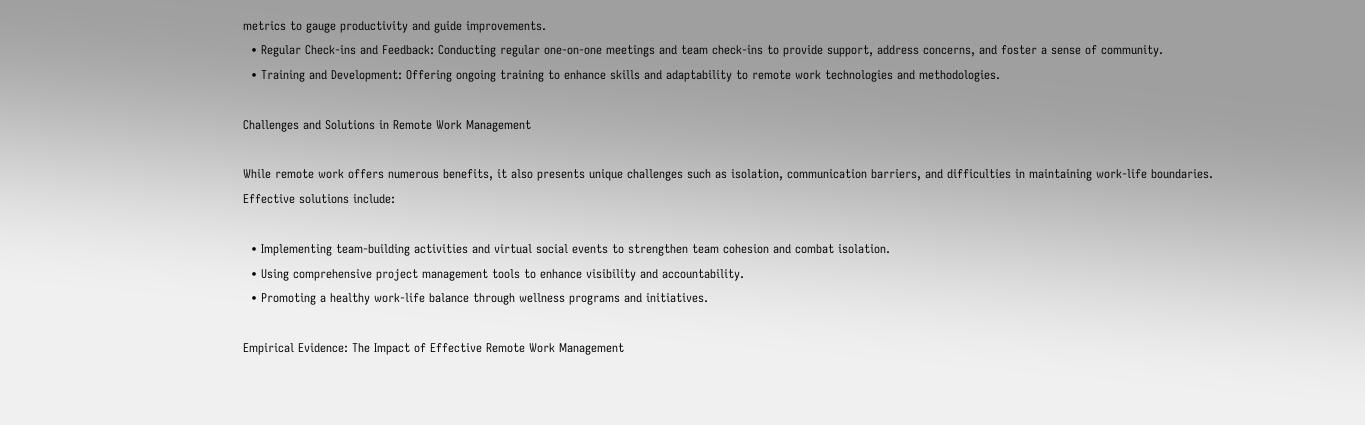metrics to gauge productivity and guide improvements.
  • Regular Check-ins and Feedback: Conducting regular one-on-one meetings and team check-ins to provide support, address concerns, and foster a sense of community.
  • Training and Development: Offering ongoing training to enhance skills and adaptability to remote work technologies and methodologies.

Challenges and Solutions in Remote Work Management

While remote work offers numerous benefits, it also presents unique challenges such as isolation, communication barriers, and difficulties in maintaining work-life boundaries. Effective solutions include:

  • Implementing team-building activities and virtual social events to strengthen team cohesion and combat isolation.
  • Using comprehensive project management tools to enhance visibility and accountability.
  • Promoting a healthy work-life balance through wellness programs and initiatives.

Empirical Evidence: The Impact of Effective Remote Work Management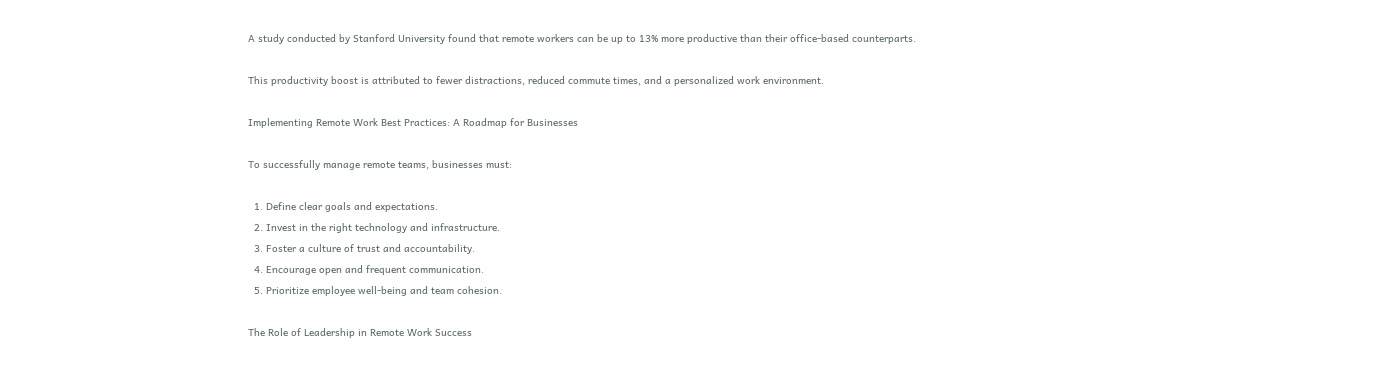A study conducted by Stanford University found that remote workers can be up to 13% more productive than their office-based counterparts.

This productivity boost is attributed to fewer distractions, reduced commute times, and a personalized work environment.

Implementing Remote Work Best Practices: A Roadmap for Businesses

To successfully manage remote teams, businesses must:

  1. Define clear goals and expectations.
  2. Invest in the right technology and infrastructure.
  3. Foster a culture of trust and accountability.
  4. Encourage open and frequent communication.
  5. Prioritize employee well-being and team cohesion.

The Role of Leadership in Remote Work Success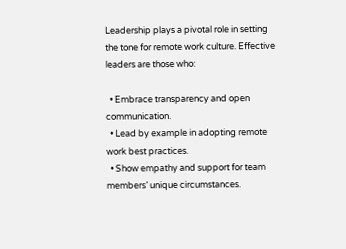Leadership plays a pivotal role in setting the tone for remote work culture. Effective leaders are those who:

  • Embrace transparency and open communication.
  • Lead by example in adopting remote work best practices.
  • Show empathy and support for team members’ unique circumstances.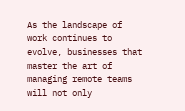As the landscape of work continues to evolve, businesses that master the art of managing remote teams will not only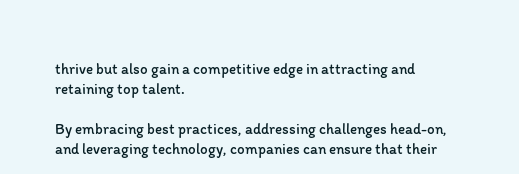thrive but also gain a competitive edge in attracting and retaining top talent.

By embracing best practices, addressing challenges head-on, and leveraging technology, companies can ensure that their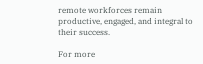remote workforces remain productive, engaged, and integral to their success.

For more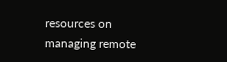resources on managing remote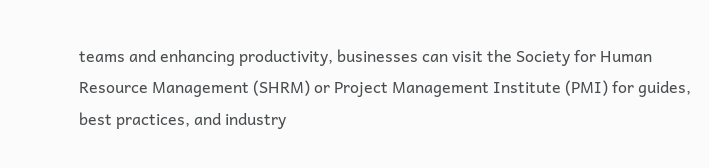teams and enhancing productivity, businesses can visit the Society for Human Resource Management (SHRM) or Project Management Institute (PMI) for guides, best practices, and industry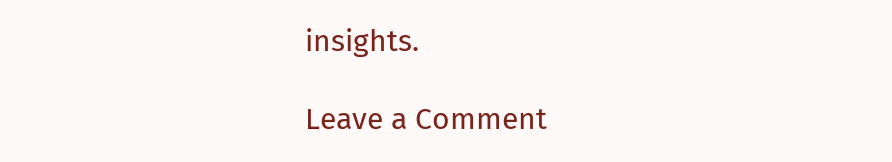insights.

Leave a Comment